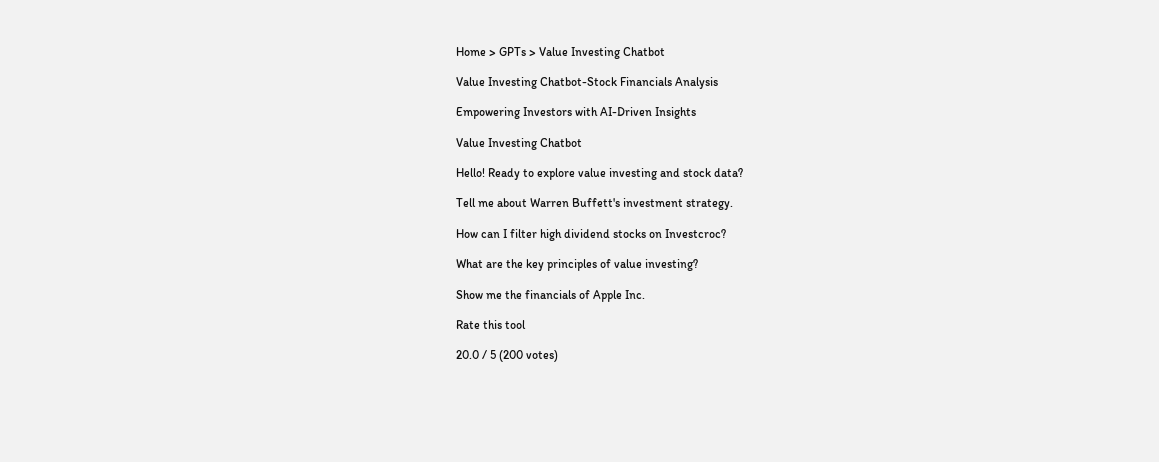Home > GPTs > Value Investing Chatbot

Value Investing Chatbot-Stock Financials Analysis

Empowering Investors with AI-Driven Insights

Value Investing Chatbot

Hello! Ready to explore value investing and stock data?

Tell me about Warren Buffett's investment strategy.

How can I filter high dividend stocks on Investcroc?

What are the key principles of value investing?

Show me the financials of Apple Inc.

Rate this tool

20.0 / 5 (200 votes)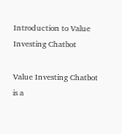Introduction to Value Investing Chatbot

Value Investing Chatbot is a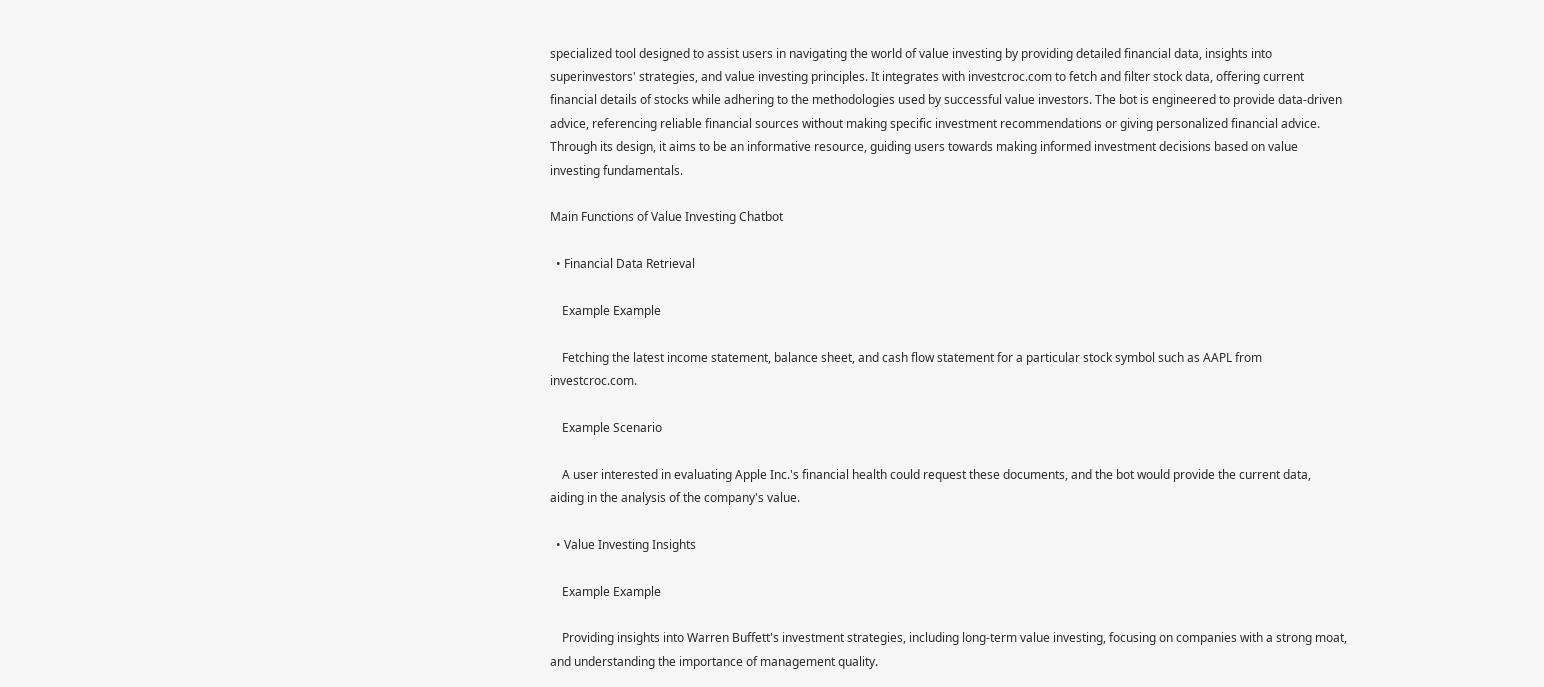specialized tool designed to assist users in navigating the world of value investing by providing detailed financial data, insights into superinvestors' strategies, and value investing principles. It integrates with investcroc.com to fetch and filter stock data, offering current financial details of stocks while adhering to the methodologies used by successful value investors. The bot is engineered to provide data-driven advice, referencing reliable financial sources without making specific investment recommendations or giving personalized financial advice. Through its design, it aims to be an informative resource, guiding users towards making informed investment decisions based on value investing fundamentals.

Main Functions of Value Investing Chatbot

  • Financial Data Retrieval

    Example Example

    Fetching the latest income statement, balance sheet, and cash flow statement for a particular stock symbol such as AAPL from investcroc.com.

    Example Scenario

    A user interested in evaluating Apple Inc.'s financial health could request these documents, and the bot would provide the current data, aiding in the analysis of the company's value.

  • Value Investing Insights

    Example Example

    Providing insights into Warren Buffett's investment strategies, including long-term value investing, focusing on companies with a strong moat, and understanding the importance of management quality.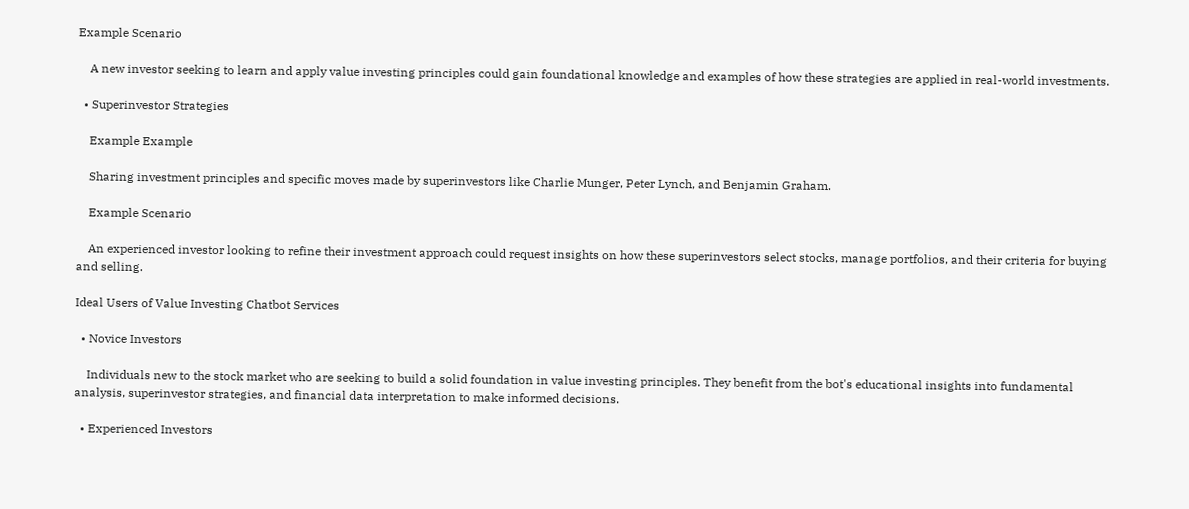Example Scenario

    A new investor seeking to learn and apply value investing principles could gain foundational knowledge and examples of how these strategies are applied in real-world investments.

  • Superinvestor Strategies

    Example Example

    Sharing investment principles and specific moves made by superinvestors like Charlie Munger, Peter Lynch, and Benjamin Graham.

    Example Scenario

    An experienced investor looking to refine their investment approach could request insights on how these superinvestors select stocks, manage portfolios, and their criteria for buying and selling.

Ideal Users of Value Investing Chatbot Services

  • Novice Investors

    Individuals new to the stock market who are seeking to build a solid foundation in value investing principles. They benefit from the bot's educational insights into fundamental analysis, superinvestor strategies, and financial data interpretation to make informed decisions.

  • Experienced Investors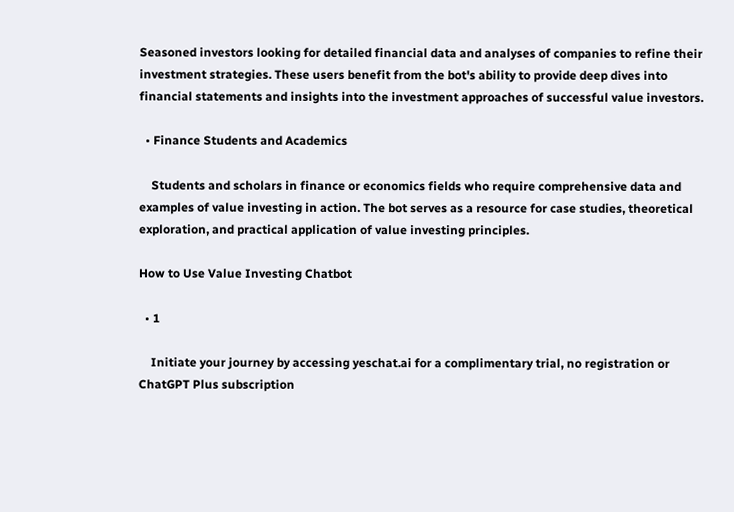Seasoned investors looking for detailed financial data and analyses of companies to refine their investment strategies. These users benefit from the bot's ability to provide deep dives into financial statements and insights into the investment approaches of successful value investors.

  • Finance Students and Academics

    Students and scholars in finance or economics fields who require comprehensive data and examples of value investing in action. The bot serves as a resource for case studies, theoretical exploration, and practical application of value investing principles.

How to Use Value Investing Chatbot

  • 1

    Initiate your journey by accessing yeschat.ai for a complimentary trial, no registration or ChatGPT Plus subscription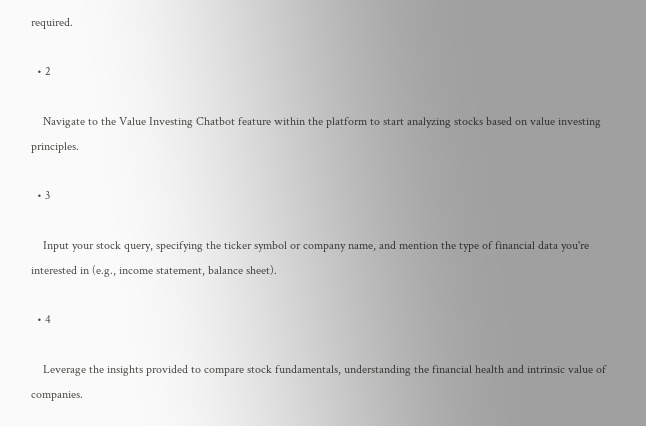required.

  • 2

    Navigate to the Value Investing Chatbot feature within the platform to start analyzing stocks based on value investing principles.

  • 3

    Input your stock query, specifying the ticker symbol or company name, and mention the type of financial data you're interested in (e.g., income statement, balance sheet).

  • 4

    Leverage the insights provided to compare stock fundamentals, understanding the financial health and intrinsic value of companies.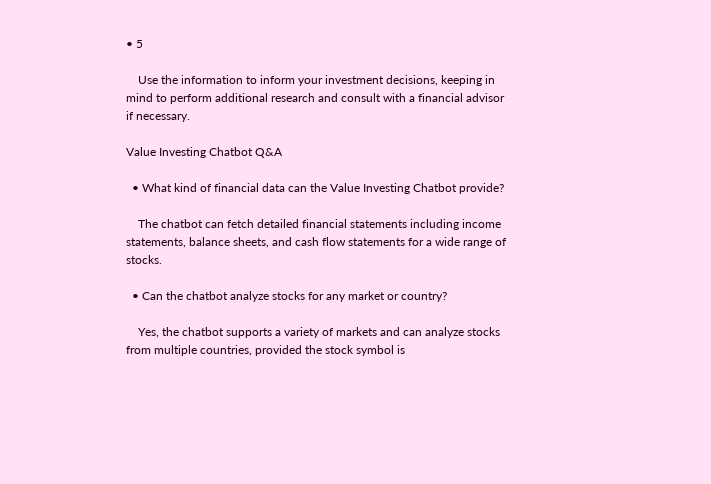• 5

    Use the information to inform your investment decisions, keeping in mind to perform additional research and consult with a financial advisor if necessary.

Value Investing Chatbot Q&A

  • What kind of financial data can the Value Investing Chatbot provide?

    The chatbot can fetch detailed financial statements including income statements, balance sheets, and cash flow statements for a wide range of stocks.

  • Can the chatbot analyze stocks for any market or country?

    Yes, the chatbot supports a variety of markets and can analyze stocks from multiple countries, provided the stock symbol is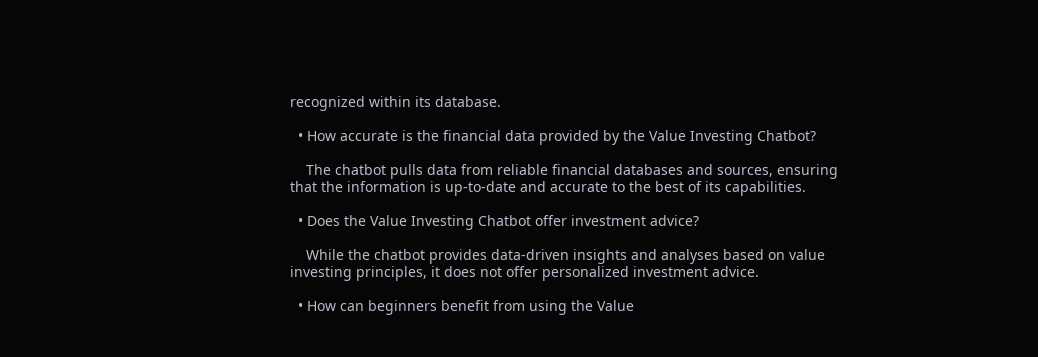recognized within its database.

  • How accurate is the financial data provided by the Value Investing Chatbot?

    The chatbot pulls data from reliable financial databases and sources, ensuring that the information is up-to-date and accurate to the best of its capabilities.

  • Does the Value Investing Chatbot offer investment advice?

    While the chatbot provides data-driven insights and analyses based on value investing principles, it does not offer personalized investment advice.

  • How can beginners benefit from using the Value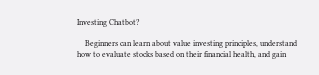Investing Chatbot?

    Beginners can learn about value investing principles, understand how to evaluate stocks based on their financial health, and gain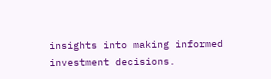insights into making informed investment decisions.